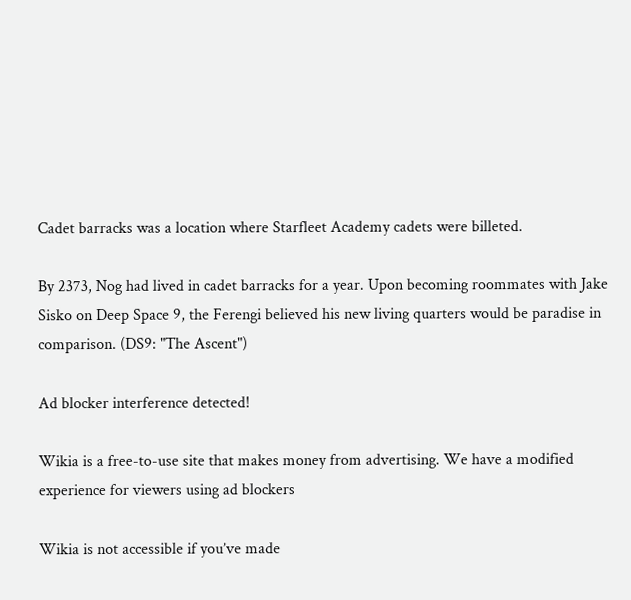Cadet barracks was a location where Starfleet Academy cadets were billeted.

By 2373, Nog had lived in cadet barracks for a year. Upon becoming roommates with Jake Sisko on Deep Space 9, the Ferengi believed his new living quarters would be paradise in comparison. (DS9: "The Ascent")

Ad blocker interference detected!

Wikia is a free-to-use site that makes money from advertising. We have a modified experience for viewers using ad blockers

Wikia is not accessible if you’ve made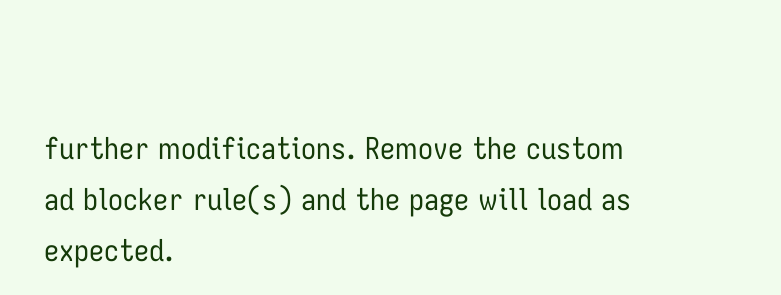further modifications. Remove the custom ad blocker rule(s) and the page will load as expected.